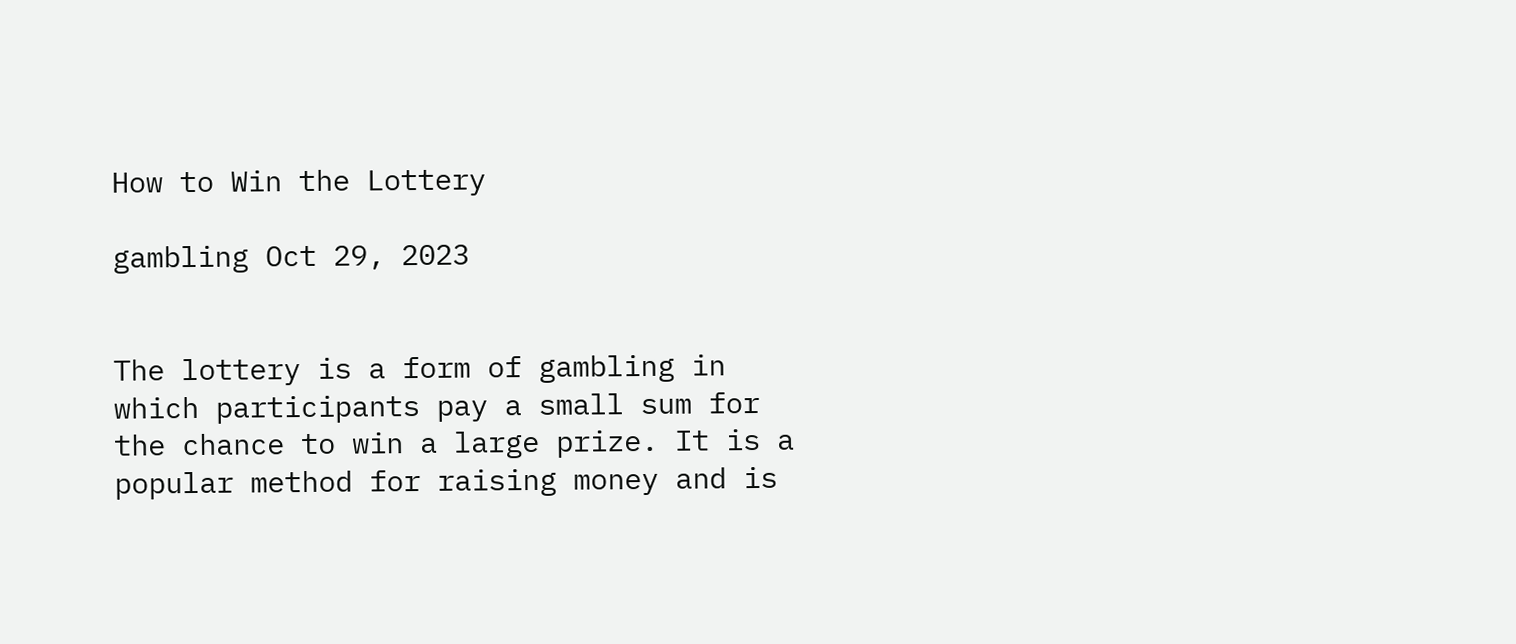How to Win the Lottery

gambling Oct 29, 2023


The lottery is a form of gambling in which participants pay a small sum for the chance to win a large prize. It is a popular method for raising money and is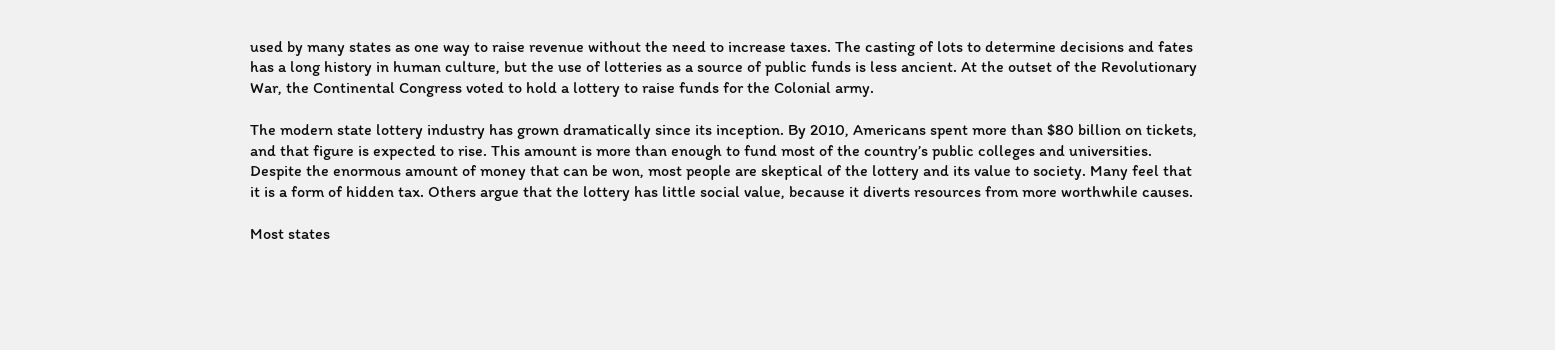used by many states as one way to raise revenue without the need to increase taxes. The casting of lots to determine decisions and fates has a long history in human culture, but the use of lotteries as a source of public funds is less ancient. At the outset of the Revolutionary War, the Continental Congress voted to hold a lottery to raise funds for the Colonial army.

The modern state lottery industry has grown dramatically since its inception. By 2010, Americans spent more than $80 billion on tickets, and that figure is expected to rise. This amount is more than enough to fund most of the country’s public colleges and universities. Despite the enormous amount of money that can be won, most people are skeptical of the lottery and its value to society. Many feel that it is a form of hidden tax. Others argue that the lottery has little social value, because it diverts resources from more worthwhile causes.

Most states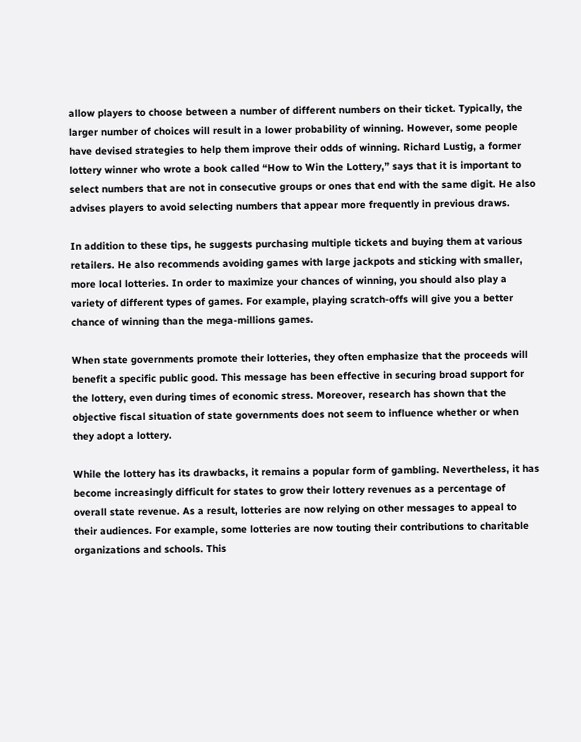allow players to choose between a number of different numbers on their ticket. Typically, the larger number of choices will result in a lower probability of winning. However, some people have devised strategies to help them improve their odds of winning. Richard Lustig, a former lottery winner who wrote a book called “How to Win the Lottery,” says that it is important to select numbers that are not in consecutive groups or ones that end with the same digit. He also advises players to avoid selecting numbers that appear more frequently in previous draws.

In addition to these tips, he suggests purchasing multiple tickets and buying them at various retailers. He also recommends avoiding games with large jackpots and sticking with smaller, more local lotteries. In order to maximize your chances of winning, you should also play a variety of different types of games. For example, playing scratch-offs will give you a better chance of winning than the mega-millions games.

When state governments promote their lotteries, they often emphasize that the proceeds will benefit a specific public good. This message has been effective in securing broad support for the lottery, even during times of economic stress. Moreover, research has shown that the objective fiscal situation of state governments does not seem to influence whether or when they adopt a lottery.

While the lottery has its drawbacks, it remains a popular form of gambling. Nevertheless, it has become increasingly difficult for states to grow their lottery revenues as a percentage of overall state revenue. As a result, lotteries are now relying on other messages to appeal to their audiences. For example, some lotteries are now touting their contributions to charitable organizations and schools. This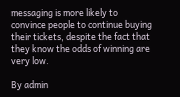messaging is more likely to convince people to continue buying their tickets, despite the fact that they know the odds of winning are very low.

By admin